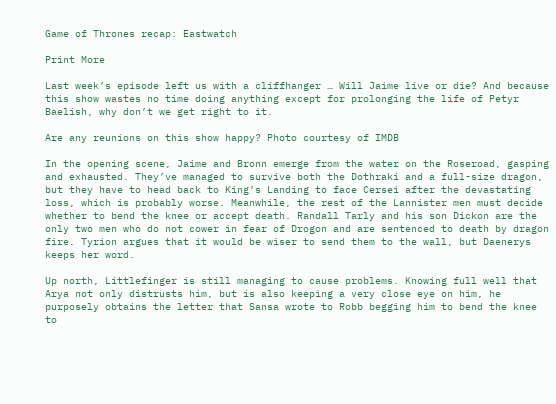Game of Thrones recap: Eastwatch

Print More

Last week’s episode left us with a cliffhanger … Will Jaime live or die? And because this show wastes no time doing anything except for prolonging the life of Petyr Baelish, why don’t we get right to it.

Are any reunions on this show happy? Photo courtesy of IMDB

In the opening scene, Jaime and Bronn emerge from the water on the Roseroad, gasping and exhausted. They’ve managed to survive both the Dothraki and a full-size dragon, but they have to head back to King’s Landing to face Cersei after the devastating loss, which is probably worse. Meanwhile, the rest of the Lannister men must decide whether to bend the knee or accept death. Randall Tarly and his son Dickon are the only two men who do not cower in fear of Drogon and are sentenced to death by dragon fire. Tyrion argues that it would be wiser to send them to the wall, but Daenerys keeps her word.

Up north, Littlefinger is still managing to cause problems. Knowing full well that Arya not only distrusts him, but is also keeping a very close eye on him, he purposely obtains the letter that Sansa wrote to Robb begging him to bend the knee to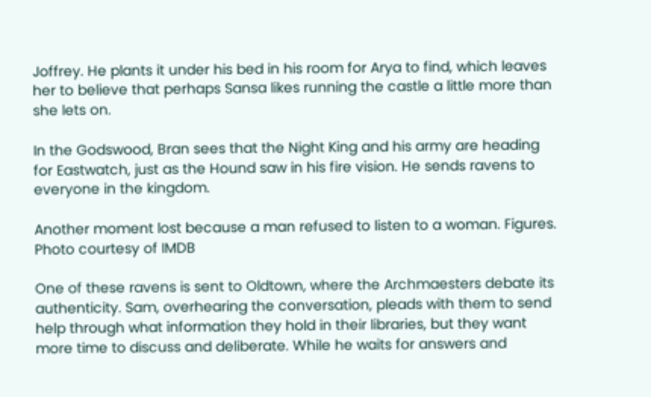Joffrey. He plants it under his bed in his room for Arya to find, which leaves her to believe that perhaps Sansa likes running the castle a little more than she lets on.

In the Godswood, Bran sees that the Night King and his army are heading for Eastwatch, just as the Hound saw in his fire vision. He sends ravens to everyone in the kingdom.

Another moment lost because a man refused to listen to a woman. Figures. Photo courtesy of IMDB

One of these ravens is sent to Oldtown, where the Archmaesters debate its authenticity. Sam, overhearing the conversation, pleads with them to send help through what information they hold in their libraries, but they want more time to discuss and deliberate. While he waits for answers and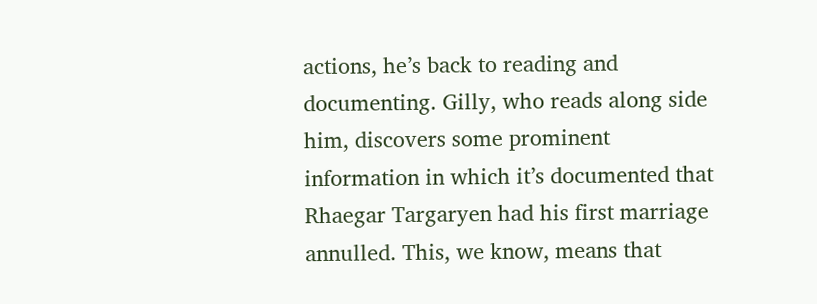actions, he’s back to reading and documenting. Gilly, who reads along side him, discovers some prominent information in which it’s documented that Rhaegar Targaryen had his first marriage annulled. This, we know, means that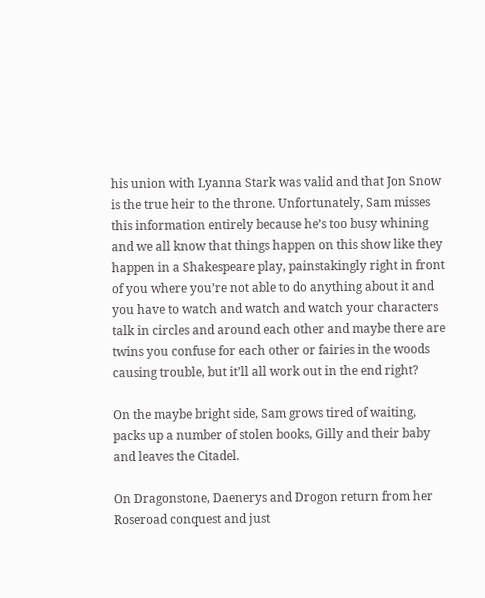his union with Lyanna Stark was valid and that Jon Snow is the true heir to the throne. Unfortunately, Sam misses this information entirely because he’s too busy whining and we all know that things happen on this show like they happen in a Shakespeare play, painstakingly right in front of you where you’re not able to do anything about it and you have to watch and watch and watch your characters talk in circles and around each other and maybe there are twins you confuse for each other or fairies in the woods causing trouble, but it’ll all work out in the end right?

On the maybe bright side, Sam grows tired of waiting, packs up a number of stolen books, Gilly and their baby and leaves the Citadel.

On Dragonstone, Daenerys and Drogon return from her Roseroad conquest and just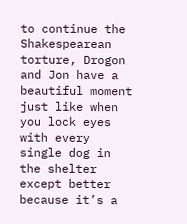to continue the Shakespearean torture, Drogon and Jon have a beautiful moment just like when you lock eyes with every single dog in the shelter except better because it’s a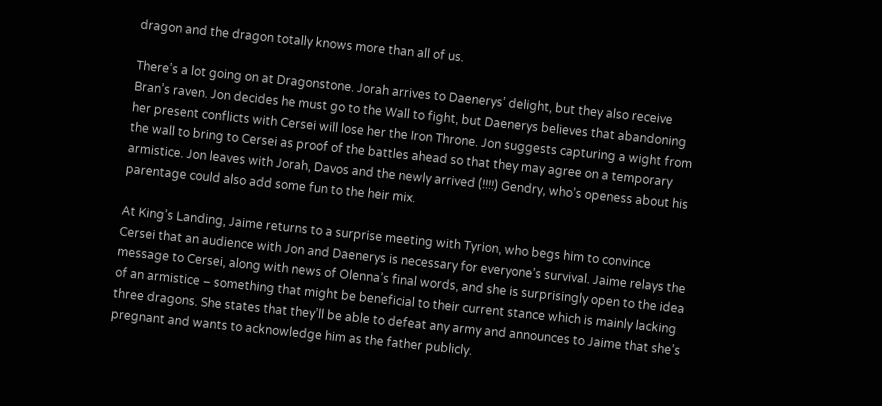dragon and the dragon totally knows more than all of us.

There’s a lot going on at Dragonstone. Jorah arrives to Daenerys’ delight, but they also receive Bran’s raven. Jon decides he must go to the Wall to fight, but Daenerys believes that abandoning her present conflicts with Cersei will lose her the Iron Throne. Jon suggests capturing a wight from the wall to bring to Cersei as proof of the battles ahead so that they may agree on a temporary armistice. Jon leaves with Jorah, Davos and the newly arrived (!!!!) Gendry, who’s openess about his parentage could also add some fun to the heir mix.

At King’s Landing, Jaime returns to a surprise meeting with Tyrion, who begs him to convince Cersei that an audience with Jon and Daenerys is necessary for everyone’s survival. Jaime relays the message to Cersei, along with news of Olenna’s final words, and she is surprisingly open to the idea of an armistice – something that might be beneficial to their current stance which is mainly lacking three dragons. She states that they’ll be able to defeat any army and announces to Jaime that she’s pregnant and wants to acknowledge him as the father publicly.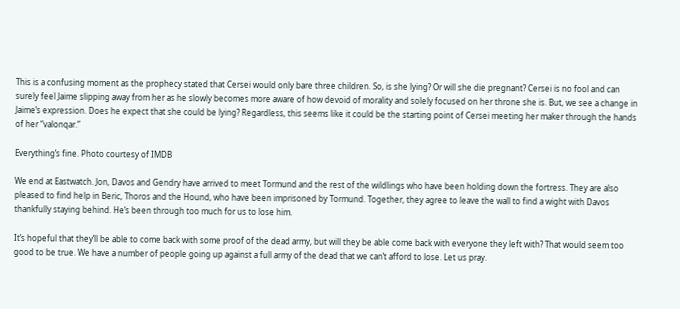This is a confusing moment as the prophecy stated that Cersei would only bare three children. So, is she lying? Or will she die pregnant? Cersei is no fool and can surely feel Jaime slipping away from her as he slowly becomes more aware of how devoid of morality and solely focused on her throne she is. But, we see a change in Jaime’s expression. Does he expect that she could be lying? Regardless, this seems like it could be the starting point of Cersei meeting her maker through the hands of her “valonqar.”

Everything’s fine. Photo courtesy of IMDB

We end at Eastwatch. Jon, Davos and Gendry have arrived to meet Tormund and the rest of the wildlings who have been holding down the fortress. They are also pleased to find help in Beric, Thoros and the Hound, who have been imprisoned by Tormund. Together, they agree to leave the wall to find a wight with Davos thankfully staying behind. He’s been through too much for us to lose him.

It’s hopeful that they’ll be able to come back with some proof of the dead army, but will they be able come back with everyone they left with? That would seem too good to be true. We have a number of people going up against a full army of the dead that we can’t afford to lose. Let us pray.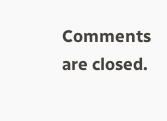Comments are closed.